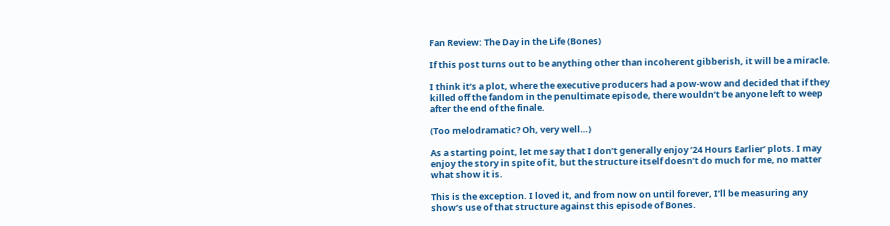Fan Review: The Day in the Life (Bones)

If this post turns out to be anything other than incoherent gibberish, it will be a miracle.

I think it’s a plot, where the executive producers had a pow-wow and decided that if they killed off the fandom in the penultimate episode, there wouldn’t be anyone left to weep after the end of the finale.

(Too melodramatic? Oh, very well…)

As a starting point, let me say that I don’t generally enjoy ’24 Hours Earlier’ plots. I may enjoy the story in spite of it, but the structure itself doesn’t do much for me, no matter what show it is.

This is the exception. I loved it, and from now on until forever, I’ll be measuring any show’s use of that structure against this episode of Bones.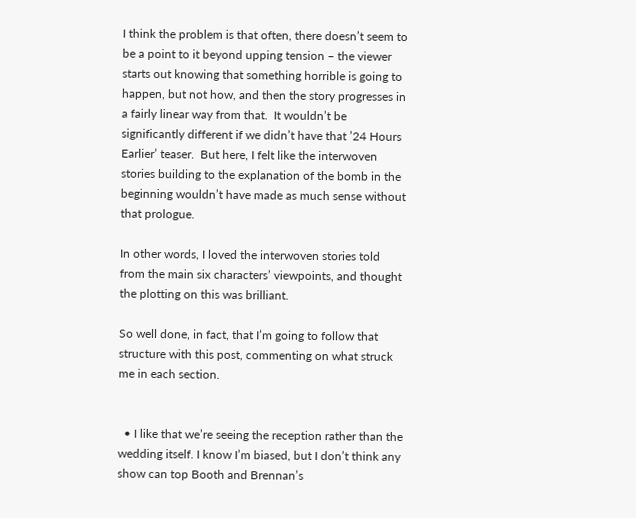I think the problem is that often, there doesn’t seem to be a point to it beyond upping tension – the viewer starts out knowing that something horrible is going to happen, but not how, and then the story progresses in a fairly linear way from that.  It wouldn’t be significantly different if we didn’t have that ’24 Hours Earlier’ teaser.  But here, I felt like the interwoven stories building to the explanation of the bomb in the beginning wouldn’t have made as much sense without that prologue.

In other words, I loved the interwoven stories told from the main six characters’ viewpoints, and thought the plotting on this was brilliant.

So well done, in fact, that I’m going to follow that structure with this post, commenting on what struck me in each section.


  • I like that we’re seeing the reception rather than the wedding itself. I know I’m biased, but I don’t think any show can top Booth and Brennan’s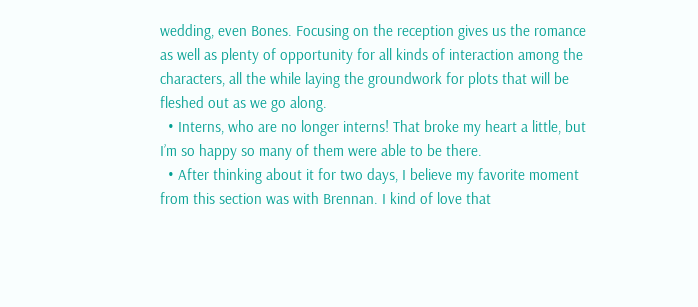wedding, even Bones. Focusing on the reception gives us the romance as well as plenty of opportunity for all kinds of interaction among the characters, all the while laying the groundwork for plots that will be fleshed out as we go along.
  • Interns, who are no longer interns! That broke my heart a little, but I’m so happy so many of them were able to be there.
  • After thinking about it for two days, I believe my favorite moment from this section was with Brennan. I kind of love that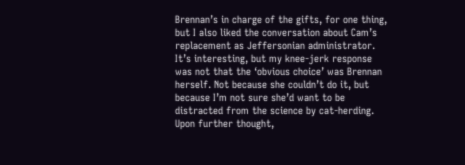Brennan’s in charge of the gifts, for one thing, but I also liked the conversation about Cam’s replacement as Jeffersonian administrator. It’s interesting, but my knee-jerk response was not that the ‘obvious choice’ was Brennan herself. Not because she couldn’t do it, but because I’m not sure she’d want to be distracted from the science by cat-herding. Upon further thought,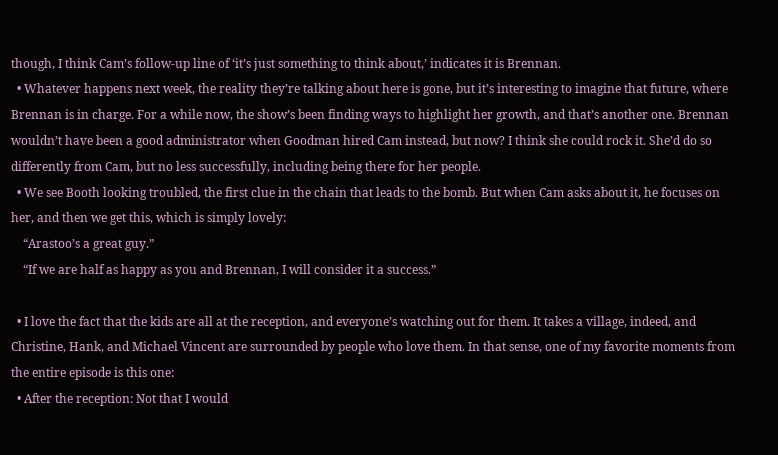though, I think Cam’s follow-up line of ‘it’s just something to think about,’ indicates it is Brennan.
  • Whatever happens next week, the reality they’re talking about here is gone, but it’s interesting to imagine that future, where Brennan is in charge. For a while now, the show’s been finding ways to highlight her growth, and that’s another one. Brennan wouldn’t have been a good administrator when Goodman hired Cam instead, but now? I think she could rock it. She’d do so differently from Cam, but no less successfully, including being there for her people.
  • We see Booth looking troubled, the first clue in the chain that leads to the bomb. But when Cam asks about it, he focuses on her, and then we get this, which is simply lovely:
    “Arastoo’s a great guy.”
    “If we are half as happy as you and Brennan, I will consider it a success.”

  • I love the fact that the kids are all at the reception, and everyone’s watching out for them. It takes a village, indeed, and Christine, Hank, and Michael Vincent are surrounded by people who love them. In that sense, one of my favorite moments from the entire episode is this one:
  • After the reception: Not that I would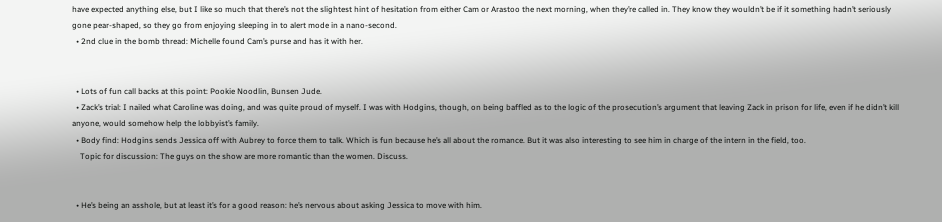have expected anything else, but I like so much that there’s not the slightest hint of hesitation from either Cam or Arastoo the next morning, when they’re called in. They know they wouldn’t be if it something hadn’t seriously gone pear-shaped, so they go from enjoying sleeping in to alert mode in a nano-second.
  • 2nd clue in the bomb thread: Michelle found Cam’s purse and has it with her.


  • Lots of fun call backs at this point: Pookie Noodlin, Bunsen Jude.
  • Zack’s trial: I nailed what Caroline was doing, and was quite proud of myself. I was with Hodgins, though, on being baffled as to the logic of the prosecution’s argument that leaving Zack in prison for life, even if he didn’t kill anyone, would somehow help the lobbyist’s family.
  • Body find: Hodgins sends Jessica off with Aubrey to force them to talk. Which is fun because he’s all about the romance. But it was also interesting to see him in charge of the intern in the field, too.
    Topic for discussion: The guys on the show are more romantic than the women. Discuss.


  • He’s being an asshole, but at least it’s for a good reason: he’s nervous about asking Jessica to move with him.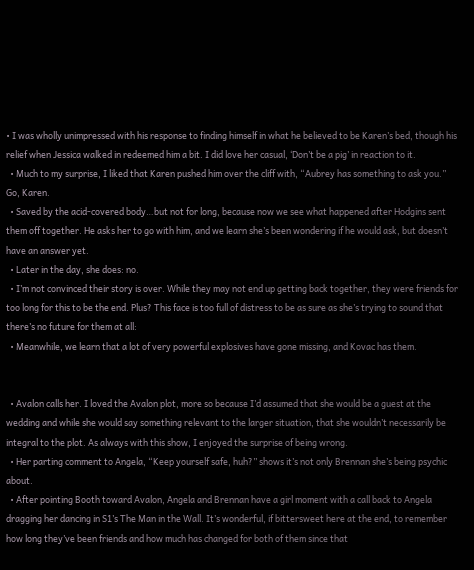• I was wholly unimpressed with his response to finding himself in what he believed to be Karen’s bed, though his relief when Jessica walked in redeemed him a bit. I did love her casual, ‘Don’t be a pig’ in reaction to it.
  • Much to my surprise, I liked that Karen pushed him over the cliff with, “Aubrey has something to ask you.” Go, Karen.
  • Saved by the acid-covered body…but not for long, because now we see what happened after Hodgins sent them off together. He asks her to go with him, and we learn she’s been wondering if he would ask, but doesn’t have an answer yet.
  • Later in the day, she does: no.
  • I’m not convinced their story is over. While they may not end up getting back together, they were friends for too long for this to be the end. Plus? This face is too full of distress to be as sure as she’s trying to sound that there’s no future for them at all:
  • Meanwhile, we learn that a lot of very powerful explosives have gone missing, and Kovac has them.


  • Avalon calls her. I loved the Avalon plot, more so because I’d assumed that she would be a guest at the wedding and while she would say something relevant to the larger situation, that she wouldn’t necessarily be integral to the plot. As always with this show, I enjoyed the surprise of being wrong.
  • Her parting comment to Angela, “Keep yourself safe, huh?” shows it’s not only Brennan she’s being psychic about.
  • After pointing Booth toward Avalon, Angela and Brennan have a girl moment with a call back to Angela dragging her dancing in S1’s The Man in the Wall. It’s wonderful, if bittersweet here at the end, to remember how long they’ve been friends and how much has changed for both of them since that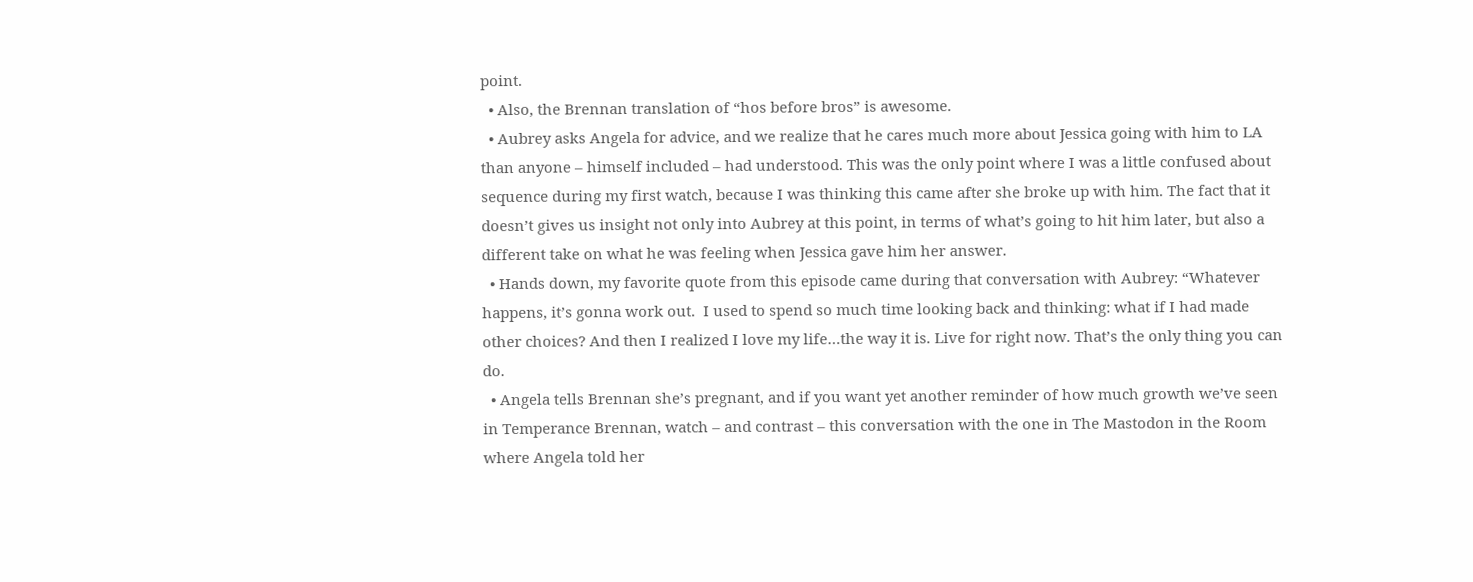point.
  • Also, the Brennan translation of “hos before bros” is awesome.
  • Aubrey asks Angela for advice, and we realize that he cares much more about Jessica going with him to LA than anyone – himself included – had understood. This was the only point where I was a little confused about sequence during my first watch, because I was thinking this came after she broke up with him. The fact that it doesn’t gives us insight not only into Aubrey at this point, in terms of what’s going to hit him later, but also a different take on what he was feeling when Jessica gave him her answer.
  • Hands down, my favorite quote from this episode came during that conversation with Aubrey: “Whatever happens, it’s gonna work out.  I used to spend so much time looking back and thinking: what if I had made other choices? And then I realized I love my life…the way it is. Live for right now. That’s the only thing you can do.
  • Angela tells Brennan she’s pregnant, and if you want yet another reminder of how much growth we’ve seen in Temperance Brennan, watch – and contrast – this conversation with the one in The Mastodon in the Room where Angela told her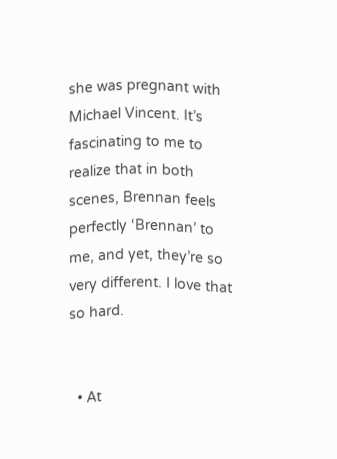she was pregnant with Michael Vincent. It’s fascinating to me to realize that in both scenes, Brennan feels perfectly ‘Brennan’ to me, and yet, they’re so very different. I love that so hard.


  • At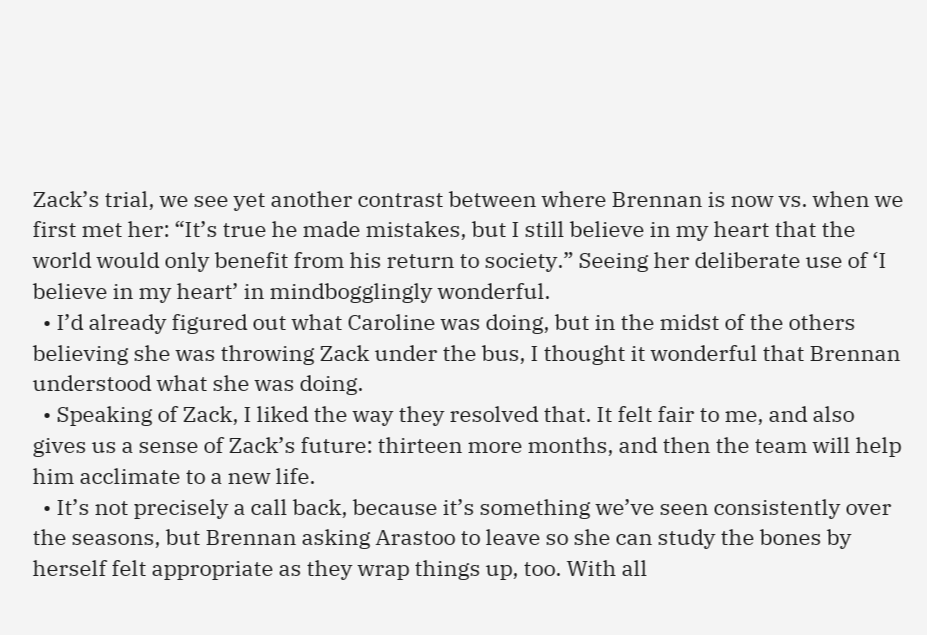Zack’s trial, we see yet another contrast between where Brennan is now vs. when we first met her: “It’s true he made mistakes, but I still believe in my heart that the world would only benefit from his return to society.” Seeing her deliberate use of ‘I believe in my heart’ in mindbogglingly wonderful.
  • I’d already figured out what Caroline was doing, but in the midst of the others believing she was throwing Zack under the bus, I thought it wonderful that Brennan understood what she was doing.
  • Speaking of Zack, I liked the way they resolved that. It felt fair to me, and also gives us a sense of Zack’s future: thirteen more months, and then the team will help him acclimate to a new life.
  • It’s not precisely a call back, because it’s something we’ve seen consistently over the seasons, but Brennan asking Arastoo to leave so she can study the bones by herself felt appropriate as they wrap things up, too. With all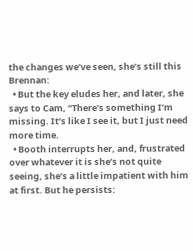the changes we’ve seen, she’s still this Brennan:
  • But the key eludes her, and later, she says to Cam, “There’s something I’m missing. It’s like I see it, but I just need more time.
  • Booth interrupts her, and, frustrated over whatever it is she’s not quite seeing, she’s a little impatient with him at first. But he persists: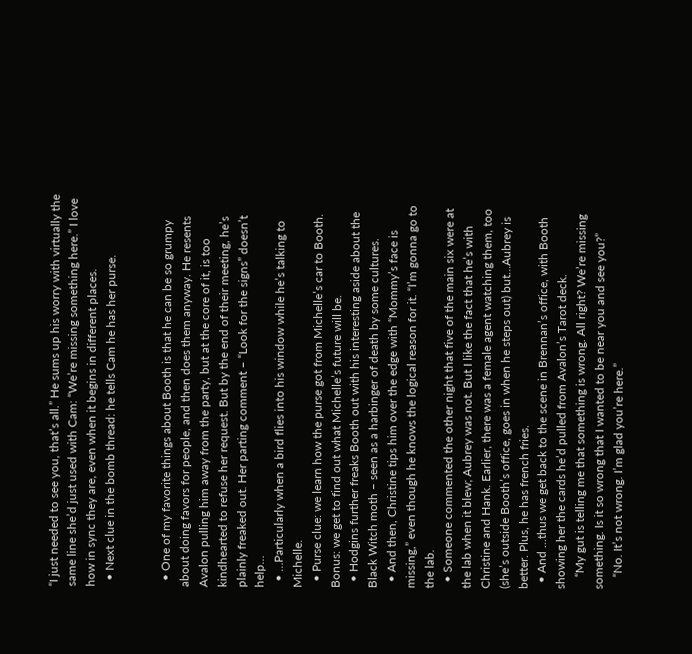“I just needed to see you, that’s all.” He sums up his worry with virtually the same line she’d just used with Cam: “We’re missing something here.” I love how in sync they are, even when it begins in different places.
  • Next clue in the bomb thread: he tells Cam he has her purse.


  • One of my favorite things about Booth is that he can be so grumpy about doing favors for people, and then does them anyway. He resents Avalon pulling him away from the party, but at the core of it, is too kindhearted to refuse her request. But by the end of their meeting, he’s plainly freaked out. Her parting comment – “Look for the signs” doesn’t help…
  • …Particularly when a bird flies into his window while he’s talking to Michelle.
  • Purse clue: we learn how the purse got from Michelle’s car to Booth. Bonus: we get to find out what Michelle’s future will be.
  • Hodgins further freaks Booth out with his interesting aside about the Black Witch moth – seen as a harbinger of death by some cultures.
  • And then, Christine tips him over the edge with “Mommy’s face is missing,” even though he knows the logical reason for it. “I’m gonna go to the lab.
  • Someone commented the other night that five of the main six were at the lab when it blew; Aubrey was not. But I like the fact that he’s with Christine and Hank. Earlier, there was a female agent watching them, too (she’s outside Booth’s office, goes in when he steps out) but…Aubrey is better. Plus, he has french fries.
  • And …thus we get back to the scene in Brennan’s office, with Booth showing her the cards he’d pulled from Avalon’s Tarot deck.
    “My gut is telling me that something is wrong. All right? We’re missing something. Is it so wrong that I wanted to be near you and see you?”
    “No. It’s not wrong. I’m glad you’re here.”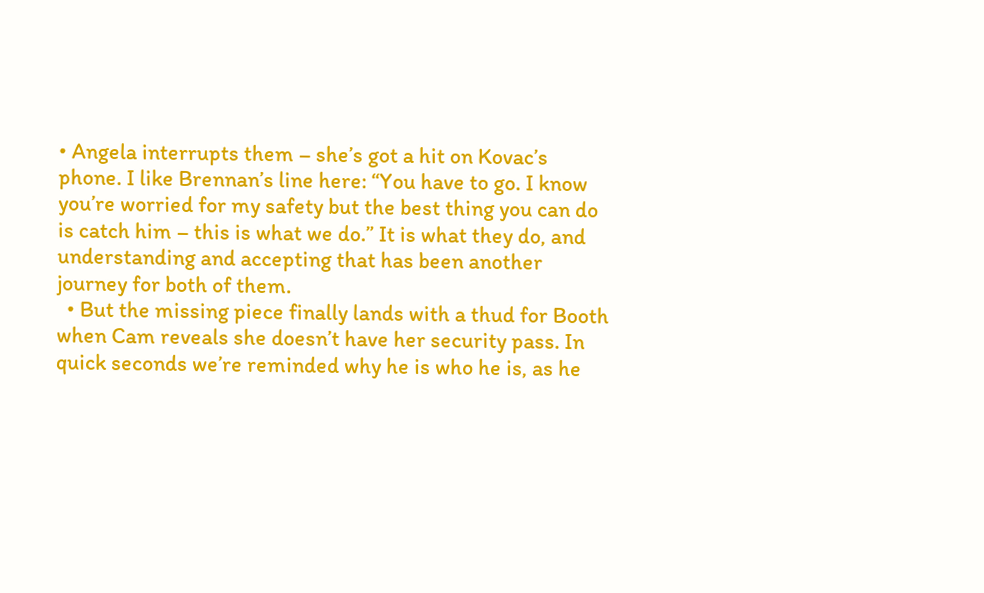• Angela interrupts them – she’s got a hit on Kovac’s phone. I like Brennan’s line here: “You have to go. I know you’re worried for my safety but the best thing you can do is catch him – this is what we do.” It is what they do, and understanding and accepting that has been another journey for both of them.
  • But the missing piece finally lands with a thud for Booth when Cam reveals she doesn’t have her security pass. In quick seconds we’re reminded why he is who he is, as he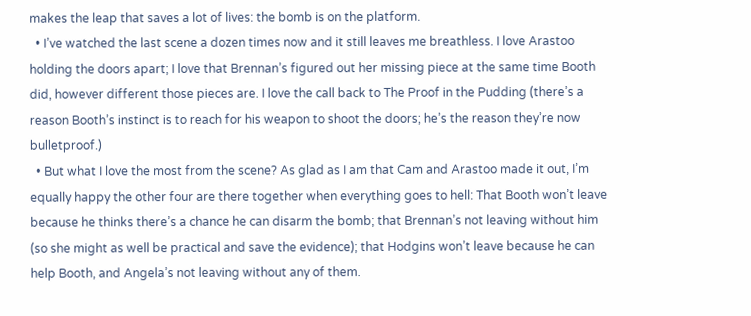makes the leap that saves a lot of lives: the bomb is on the platform.
  • I’ve watched the last scene a dozen times now and it still leaves me breathless. I love Arastoo holding the doors apart; I love that Brennan’s figured out her missing piece at the same time Booth did, however different those pieces are. I love the call back to The Proof in the Pudding (there’s a reason Booth’s instinct is to reach for his weapon to shoot the doors; he’s the reason they’re now bulletproof.)
  • But what I love the most from the scene? As glad as I am that Cam and Arastoo made it out, I’m equally happy the other four are there together when everything goes to hell: That Booth won’t leave because he thinks there’s a chance he can disarm the bomb; that Brennan’s not leaving without him (so she might as well be practical and save the evidence); that Hodgins won’t leave because he can help Booth, and Angela’s not leaving without any of them.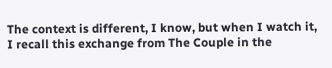The context is different, I know, but when I watch it, I recall this exchange from The Couple in the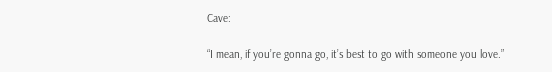Cave:

“I mean, if you’re gonna go, it’s best to go with someone you love.”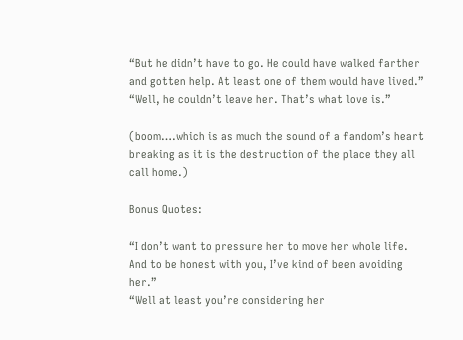“But he didn’t have to go. He could have walked farther and gotten help. At least one of them would have lived.”
“Well, he couldn’t leave her. That’s what love is.”

(boom….which is as much the sound of a fandom’s heart breaking as it is the destruction of the place they all call home.)

Bonus Quotes:

“I don’t want to pressure her to move her whole life. And to be honest with you, I’ve kind of been avoiding her.”
“Well at least you’re considering her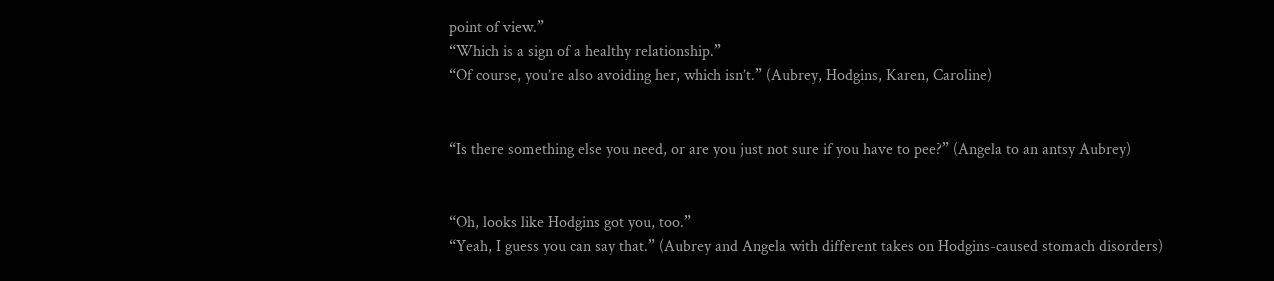point of view.”
“Which is a sign of a healthy relationship.”
“Of course, you’re also avoiding her, which isn’t.” (Aubrey, Hodgins, Karen, Caroline)


“Is there something else you need, or are you just not sure if you have to pee?” (Angela to an antsy Aubrey)


“Oh, looks like Hodgins got you, too.”
“Yeah, I guess you can say that.” (Aubrey and Angela with different takes on Hodgins-caused stomach disorders)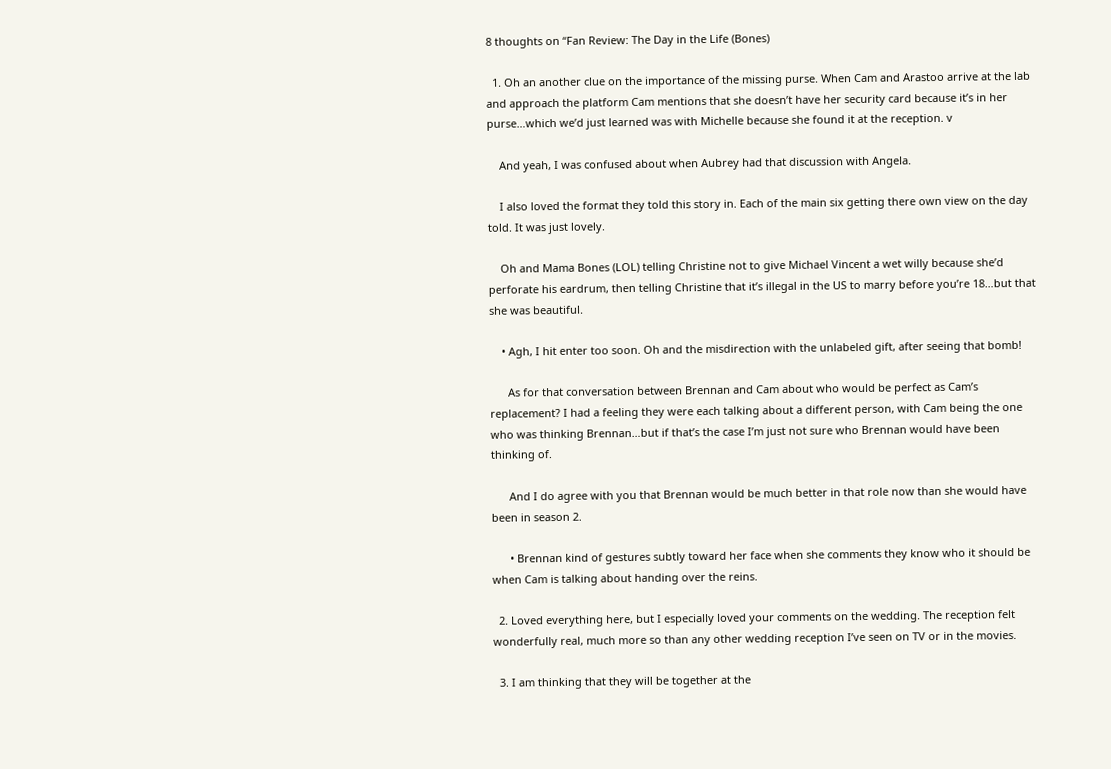8 thoughts on “Fan Review: The Day in the Life (Bones)

  1. Oh an another clue on the importance of the missing purse. When Cam and Arastoo arrive at the lab and approach the platform Cam mentions that she doesn’t have her security card because it’s in her purse…which we’d just learned was with Michelle because she found it at the reception. v

    And yeah, I was confused about when Aubrey had that discussion with Angela.

    I also loved the format they told this story in. Each of the main six getting there own view on the day told. It was just lovely.

    Oh and Mama Bones (LOL) telling Christine not to give Michael Vincent a wet willy because she’d perforate his eardrum, then telling Christine that it’s illegal in the US to marry before you’re 18…but that she was beautiful.

    • Agh, I hit enter too soon. Oh and the misdirection with the unlabeled gift, after seeing that bomb!

      As for that conversation between Brennan and Cam about who would be perfect as Cam’s replacement? I had a feeling they were each talking about a different person, with Cam being the one who was thinking Brennan…but if that’s the case I’m just not sure who Brennan would have been thinking of.

      And I do agree with you that Brennan would be much better in that role now than she would have been in season 2.

      • Brennan kind of gestures subtly toward her face when she comments they know who it should be when Cam is talking about handing over the reins.

  2. Loved everything here, but I especially loved your comments on the wedding. The reception felt wonderfully real, much more so than any other wedding reception I’ve seen on TV or in the movies.

  3. I am thinking that they will be together at the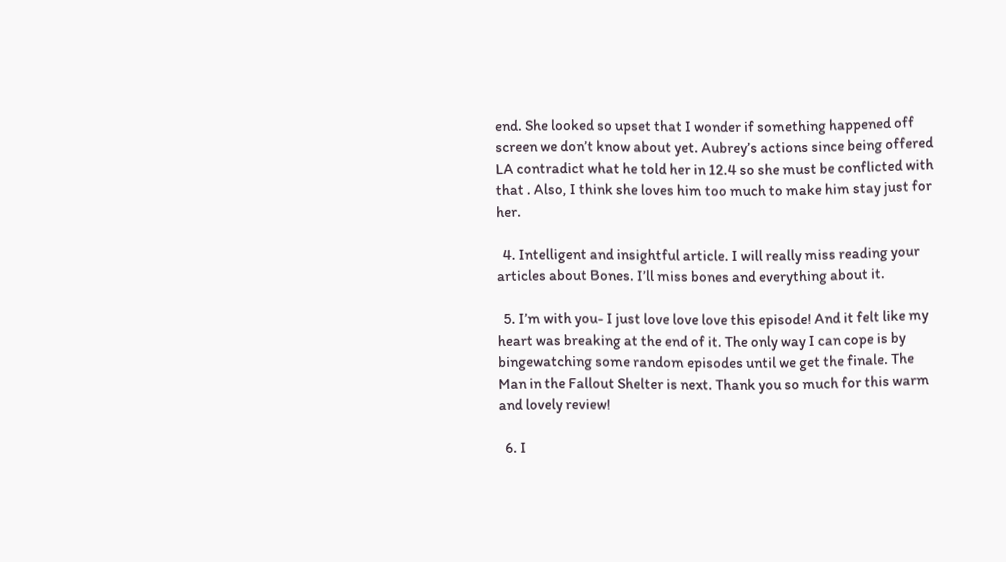end. She looked so upset that I wonder if something happened off screen we don’t know about yet. Aubrey’s actions since being offered LA contradict what he told her in 12.4 so she must be conflicted with that . Also, I think she loves him too much to make him stay just for her.

  4. Intelligent and insightful article. I will really miss reading your articles about Bones. I’ll miss bones and everything about it.

  5. I’m with you- I just love love love this episode! And it felt like my heart was breaking at the end of it. The only way I can cope is by bingewatching some random episodes until we get the finale. The Man in the Fallout Shelter is next. Thank you so much for this warm and lovely review!

  6. I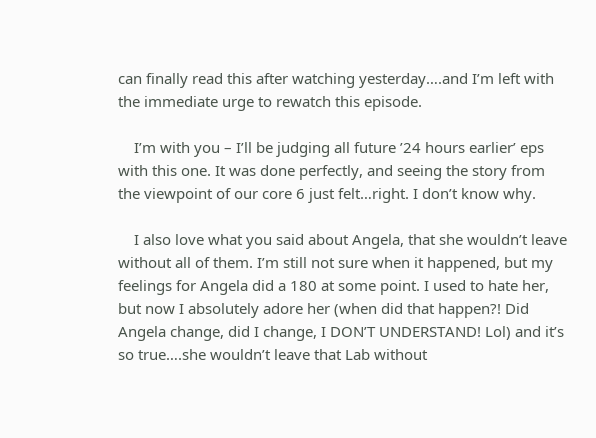can finally read this after watching yesterday….and I’m left with the immediate urge to rewatch this episode.

    I’m with you – I’ll be judging all future ’24 hours earlier’ eps with this one. It was done perfectly, and seeing the story from the viewpoint of our core 6 just felt…right. I don’t know why.

    I also love what you said about Angela, that she wouldn’t leave without all of them. I’m still not sure when it happened, but my feelings for Angela did a 180 at some point. I used to hate her, but now I absolutely adore her (when did that happen?! Did Angela change, did I change, I DON’T UNDERSTAND! Lol) and it’s so true….she wouldn’t leave that Lab without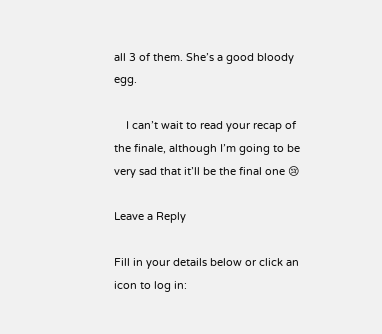all 3 of them. She’s a good bloody egg.

    I can’t wait to read your recap of the finale, although I’m going to be very sad that it’ll be the final one 😢

Leave a Reply

Fill in your details below or click an icon to log in: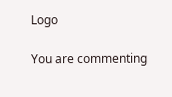Logo

You are commenting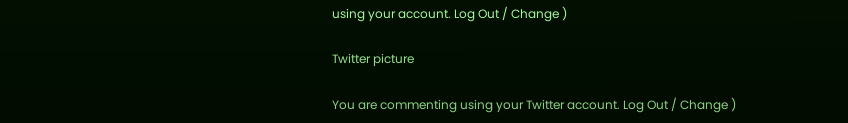using your account. Log Out / Change )

Twitter picture

You are commenting using your Twitter account. Log Out / Change )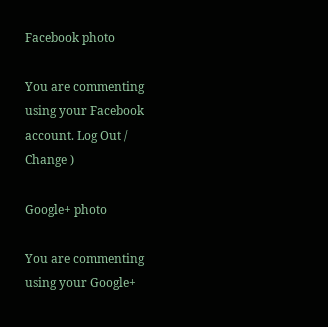Facebook photo

You are commenting using your Facebook account. Log Out / Change )

Google+ photo

You are commenting using your Google+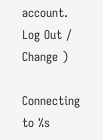account. Log Out / Change )

Connecting to %s